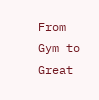From Gym to Great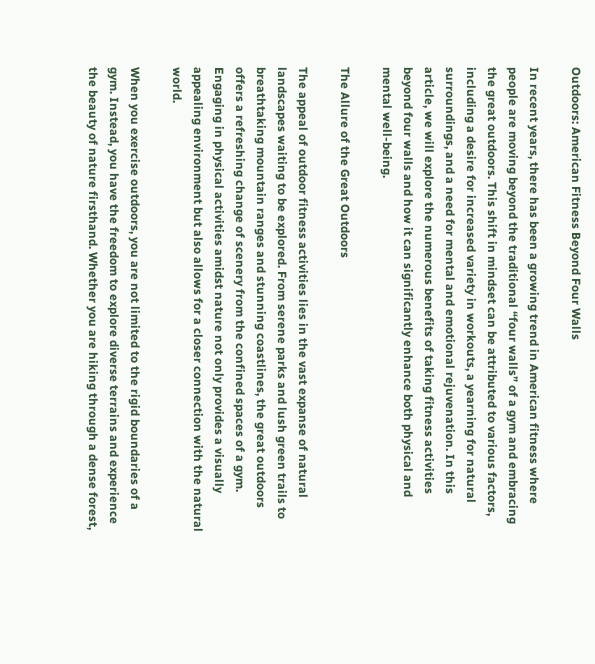Outdoors: American Fitness Beyond Four Walls

In recent years, there has been a growing trend in American fitness where people are moving beyond the traditional “four walls” of a gym and embracing the great outdoors. This shift in mindset can be attributed to various factors, including a desire for increased variety in workouts, a yearning for natural surroundings, and a need for mental and emotional rejuvenation. In this article, we will explore the numerous benefits of taking fitness activities beyond four walls and how it can significantly enhance both physical and mental well-being.

The Allure of the Great Outdoors

The appeal of outdoor fitness activities lies in the vast expanse of natural landscapes waiting to be explored. From serene parks and lush green trails to breathtaking mountain ranges and stunning coastlines, the great outdoors offers a refreshing change of scenery from the confined spaces of a gym. Engaging in physical activities amidst nature not only provides a visually appealing environment but also allows for a closer connection with the natural world.

When you exercise outdoors, you are not limited to the rigid boundaries of a gym. Instead, you have the freedom to explore diverse terrains and experience the beauty of nature firsthand. Whether you are hiking through a dense forest,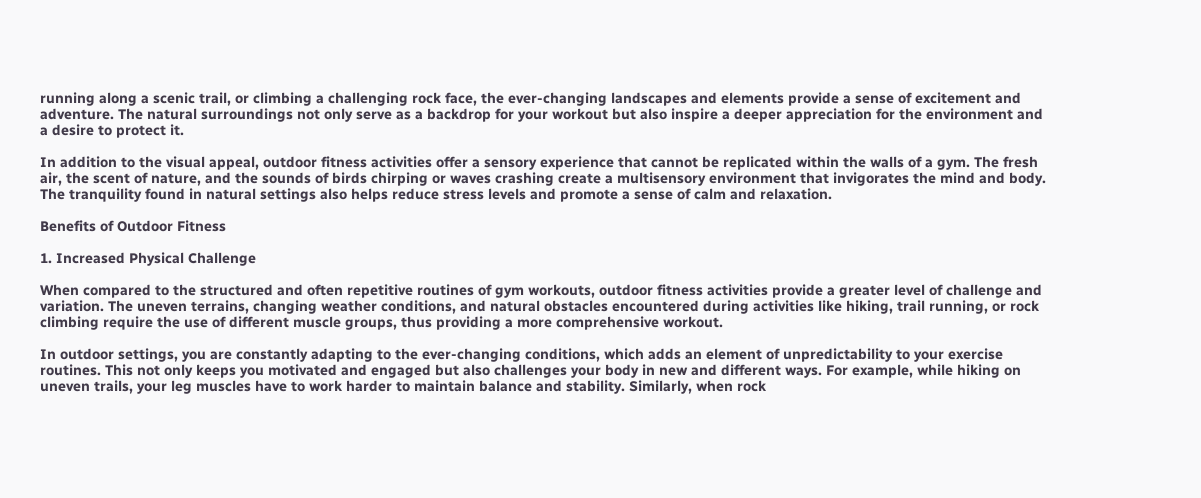running along a scenic trail, or climbing a challenging rock face, the ever-changing landscapes and elements provide a sense of excitement and adventure. The natural surroundings not only serve as a backdrop for your workout but also inspire a deeper appreciation for the environment and a desire to protect it.

In addition to the visual appeal, outdoor fitness activities offer a sensory experience that cannot be replicated within the walls of a gym. The fresh air, the scent of nature, and the sounds of birds chirping or waves crashing create a multisensory environment that invigorates the mind and body. The tranquility found in natural settings also helps reduce stress levels and promote a sense of calm and relaxation.

Benefits of Outdoor Fitness

1. Increased Physical Challenge

When compared to the structured and often repetitive routines of gym workouts, outdoor fitness activities provide a greater level of challenge and variation. The uneven terrains, changing weather conditions, and natural obstacles encountered during activities like hiking, trail running, or rock climbing require the use of different muscle groups, thus providing a more comprehensive workout.

In outdoor settings, you are constantly adapting to the ever-changing conditions, which adds an element of unpredictability to your exercise routines. This not only keeps you motivated and engaged but also challenges your body in new and different ways. For example, while hiking on uneven trails, your leg muscles have to work harder to maintain balance and stability. Similarly, when rock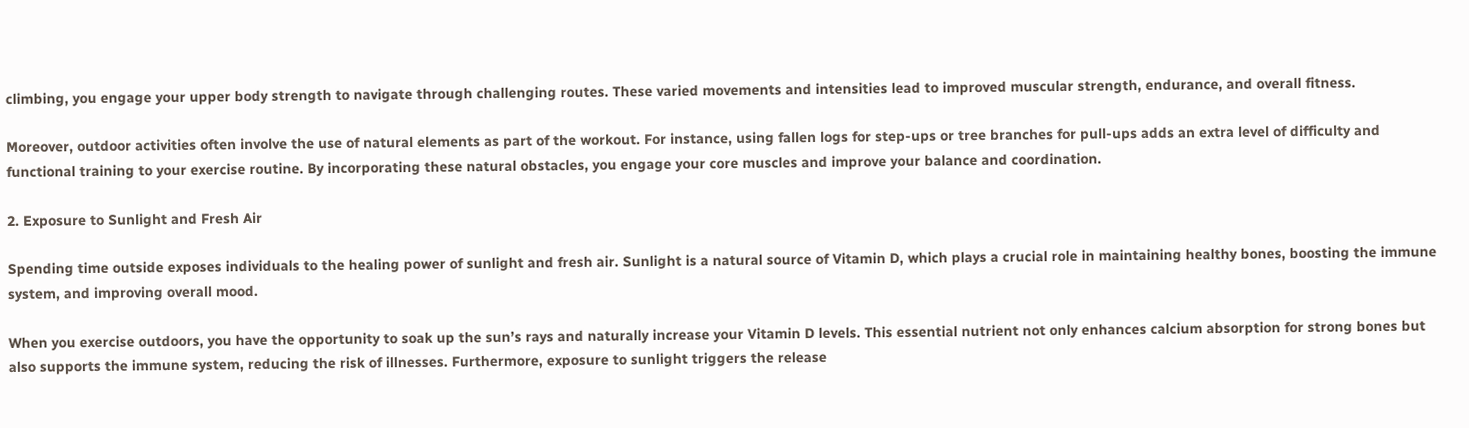climbing, you engage your upper body strength to navigate through challenging routes. These varied movements and intensities lead to improved muscular strength, endurance, and overall fitness.

Moreover, outdoor activities often involve the use of natural elements as part of the workout. For instance, using fallen logs for step-ups or tree branches for pull-ups adds an extra level of difficulty and functional training to your exercise routine. By incorporating these natural obstacles, you engage your core muscles and improve your balance and coordination.

2. Exposure to Sunlight and Fresh Air

Spending time outside exposes individuals to the healing power of sunlight and fresh air. Sunlight is a natural source of Vitamin D, which plays a crucial role in maintaining healthy bones, boosting the immune system, and improving overall mood.

When you exercise outdoors, you have the opportunity to soak up the sun’s rays and naturally increase your Vitamin D levels. This essential nutrient not only enhances calcium absorption for strong bones but also supports the immune system, reducing the risk of illnesses. Furthermore, exposure to sunlight triggers the release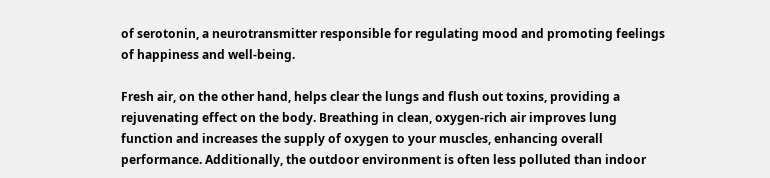of serotonin, a neurotransmitter responsible for regulating mood and promoting feelings of happiness and well-being.

Fresh air, on the other hand, helps clear the lungs and flush out toxins, providing a rejuvenating effect on the body. Breathing in clean, oxygen-rich air improves lung function and increases the supply of oxygen to your muscles, enhancing overall performance. Additionally, the outdoor environment is often less polluted than indoor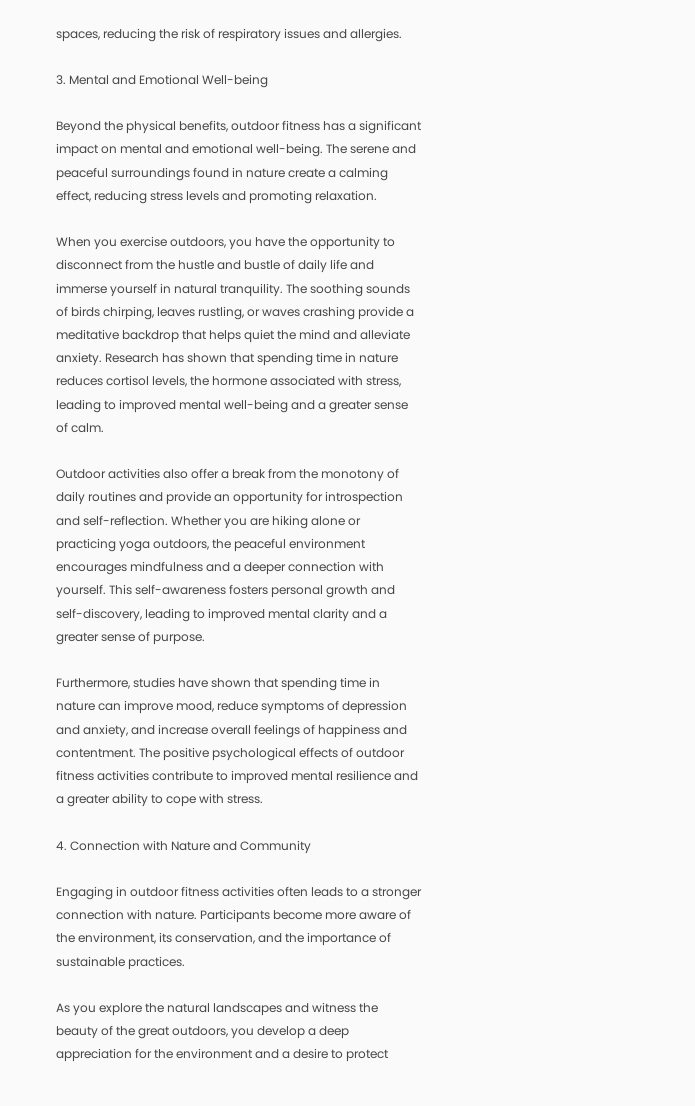spaces, reducing the risk of respiratory issues and allergies.

3. Mental and Emotional Well-being

Beyond the physical benefits, outdoor fitness has a significant impact on mental and emotional well-being. The serene and peaceful surroundings found in nature create a calming effect, reducing stress levels and promoting relaxation.

When you exercise outdoors, you have the opportunity to disconnect from the hustle and bustle of daily life and immerse yourself in natural tranquility. The soothing sounds of birds chirping, leaves rustling, or waves crashing provide a meditative backdrop that helps quiet the mind and alleviate anxiety. Research has shown that spending time in nature reduces cortisol levels, the hormone associated with stress, leading to improved mental well-being and a greater sense of calm.

Outdoor activities also offer a break from the monotony of daily routines and provide an opportunity for introspection and self-reflection. Whether you are hiking alone or practicing yoga outdoors, the peaceful environment encourages mindfulness and a deeper connection with yourself. This self-awareness fosters personal growth and self-discovery, leading to improved mental clarity and a greater sense of purpose.

Furthermore, studies have shown that spending time in nature can improve mood, reduce symptoms of depression and anxiety, and increase overall feelings of happiness and contentment. The positive psychological effects of outdoor fitness activities contribute to improved mental resilience and a greater ability to cope with stress.

4. Connection with Nature and Community

Engaging in outdoor fitness activities often leads to a stronger connection with nature. Participants become more aware of the environment, its conservation, and the importance of sustainable practices.

As you explore the natural landscapes and witness the beauty of the great outdoors, you develop a deep appreciation for the environment and a desire to protect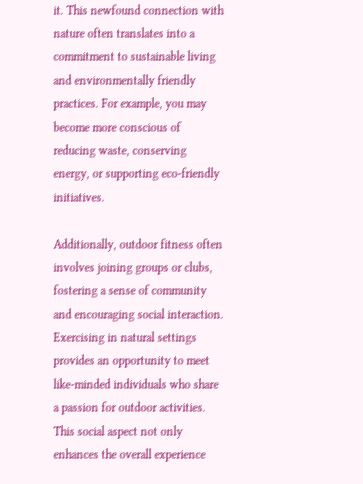it. This newfound connection with nature often translates into a commitment to sustainable living and environmentally friendly practices. For example, you may become more conscious of reducing waste, conserving energy, or supporting eco-friendly initiatives.

Additionally, outdoor fitness often involves joining groups or clubs, fostering a sense of community and encouraging social interaction. Exercising in natural settings provides an opportunity to meet like-minded individuals who share a passion for outdoor activities. This social aspect not only enhances the overall experience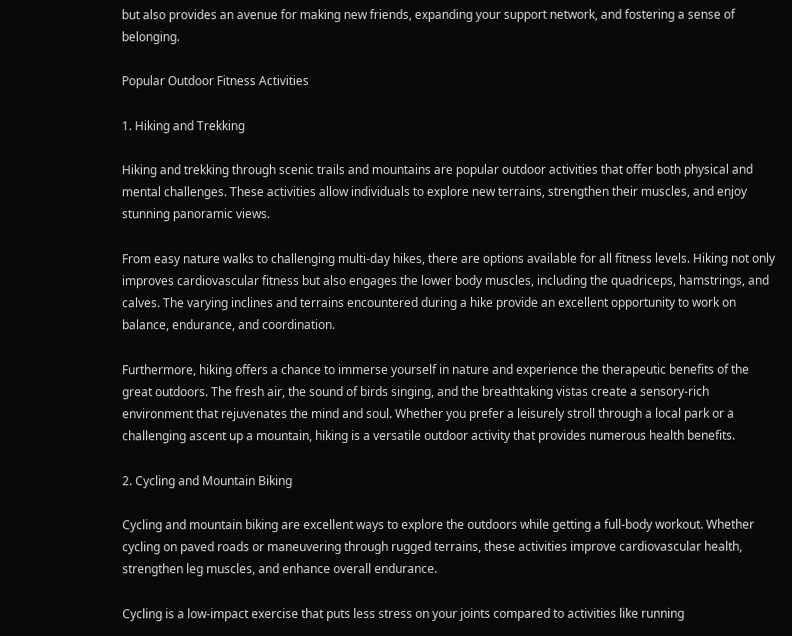but also provides an avenue for making new friends, expanding your support network, and fostering a sense of belonging.

Popular Outdoor Fitness Activities

1. Hiking and Trekking

Hiking and trekking through scenic trails and mountains are popular outdoor activities that offer both physical and mental challenges. These activities allow individuals to explore new terrains, strengthen their muscles, and enjoy stunning panoramic views.

From easy nature walks to challenging multi-day hikes, there are options available for all fitness levels. Hiking not only improves cardiovascular fitness but also engages the lower body muscles, including the quadriceps, hamstrings, and calves. The varying inclines and terrains encountered during a hike provide an excellent opportunity to work on balance, endurance, and coordination.

Furthermore, hiking offers a chance to immerse yourself in nature and experience the therapeutic benefits of the great outdoors. The fresh air, the sound of birds singing, and the breathtaking vistas create a sensory-rich environment that rejuvenates the mind and soul. Whether you prefer a leisurely stroll through a local park or a challenging ascent up a mountain, hiking is a versatile outdoor activity that provides numerous health benefits.

2. Cycling and Mountain Biking

Cycling and mountain biking are excellent ways to explore the outdoors while getting a full-body workout. Whether cycling on paved roads or maneuvering through rugged terrains, these activities improve cardiovascular health, strengthen leg muscles, and enhance overall endurance.

Cycling is a low-impact exercise that puts less stress on your joints compared to activities like running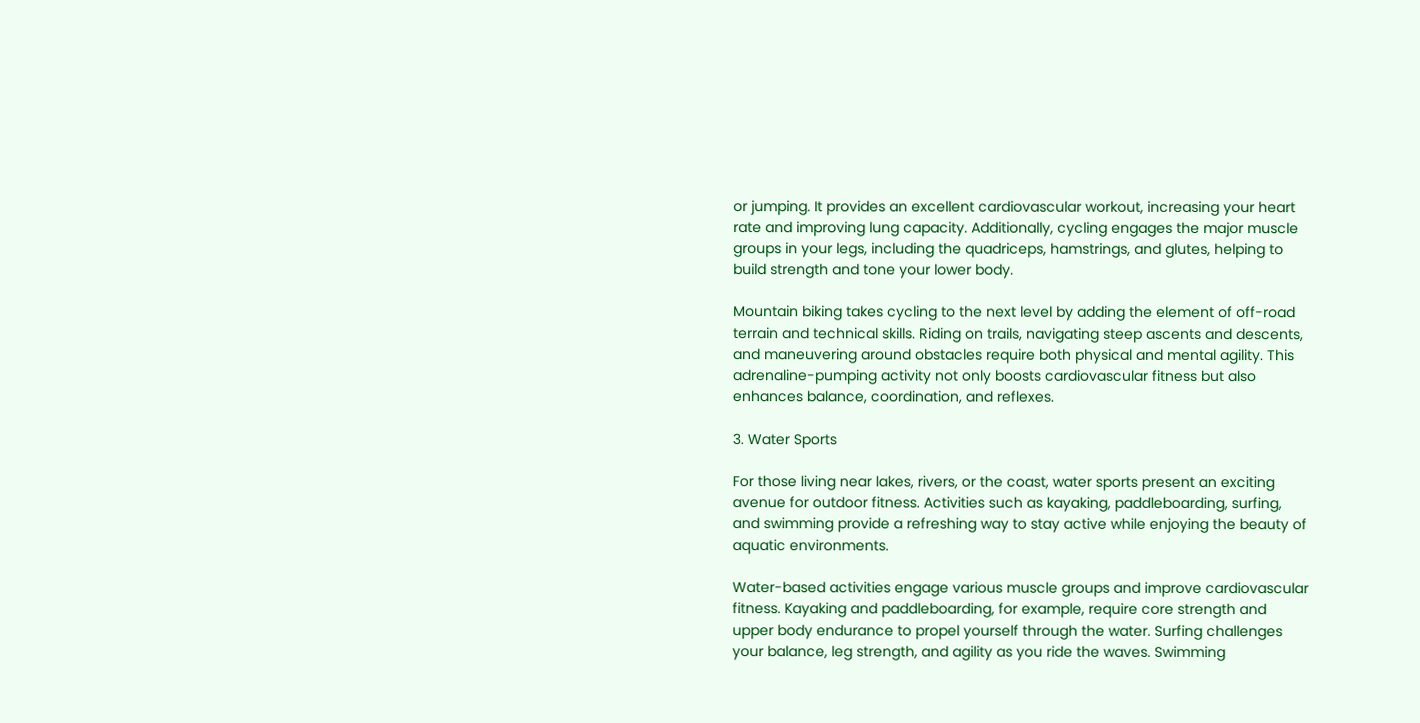or jumping. It provides an excellent cardiovascular workout, increasing your heart rate and improving lung capacity. Additionally, cycling engages the major muscle groups in your legs, including the quadriceps, hamstrings, and glutes, helping to build strength and tone your lower body.

Mountain biking takes cycling to the next level by adding the element of off-road terrain and technical skills. Riding on trails, navigating steep ascents and descents, and maneuvering around obstacles require both physical and mental agility. This adrenaline-pumping activity not only boosts cardiovascular fitness but also enhances balance, coordination, and reflexes.

3. Water Sports

For those living near lakes, rivers, or the coast, water sports present an exciting avenue for outdoor fitness. Activities such as kayaking, paddleboarding, surfing, and swimming provide a refreshing way to stay active while enjoying the beauty of aquatic environments.

Water-based activities engage various muscle groups and improve cardiovascular fitness. Kayaking and paddleboarding, for example, require core strength and upper body endurance to propel yourself through the water. Surfing challenges your balance, leg strength, and agility as you ride the waves. Swimming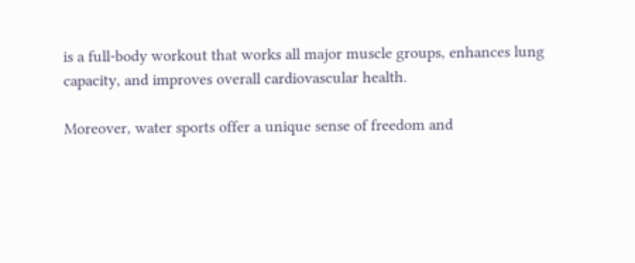is a full-body workout that works all major muscle groups, enhances lung capacity, and improves overall cardiovascular health.

Moreover, water sports offer a unique sense of freedom and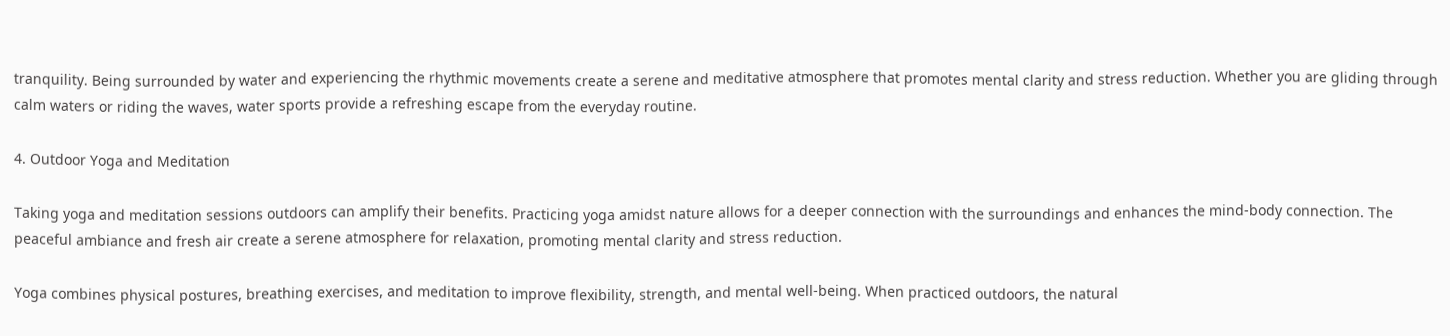tranquility. Being surrounded by water and experiencing the rhythmic movements create a serene and meditative atmosphere that promotes mental clarity and stress reduction. Whether you are gliding through calm waters or riding the waves, water sports provide a refreshing escape from the everyday routine.

4. Outdoor Yoga and Meditation

Taking yoga and meditation sessions outdoors can amplify their benefits. Practicing yoga amidst nature allows for a deeper connection with the surroundings and enhances the mind-body connection. The peaceful ambiance and fresh air create a serene atmosphere for relaxation, promoting mental clarity and stress reduction.

Yoga combines physical postures, breathing exercises, and meditation to improve flexibility, strength, and mental well-being. When practiced outdoors, the natural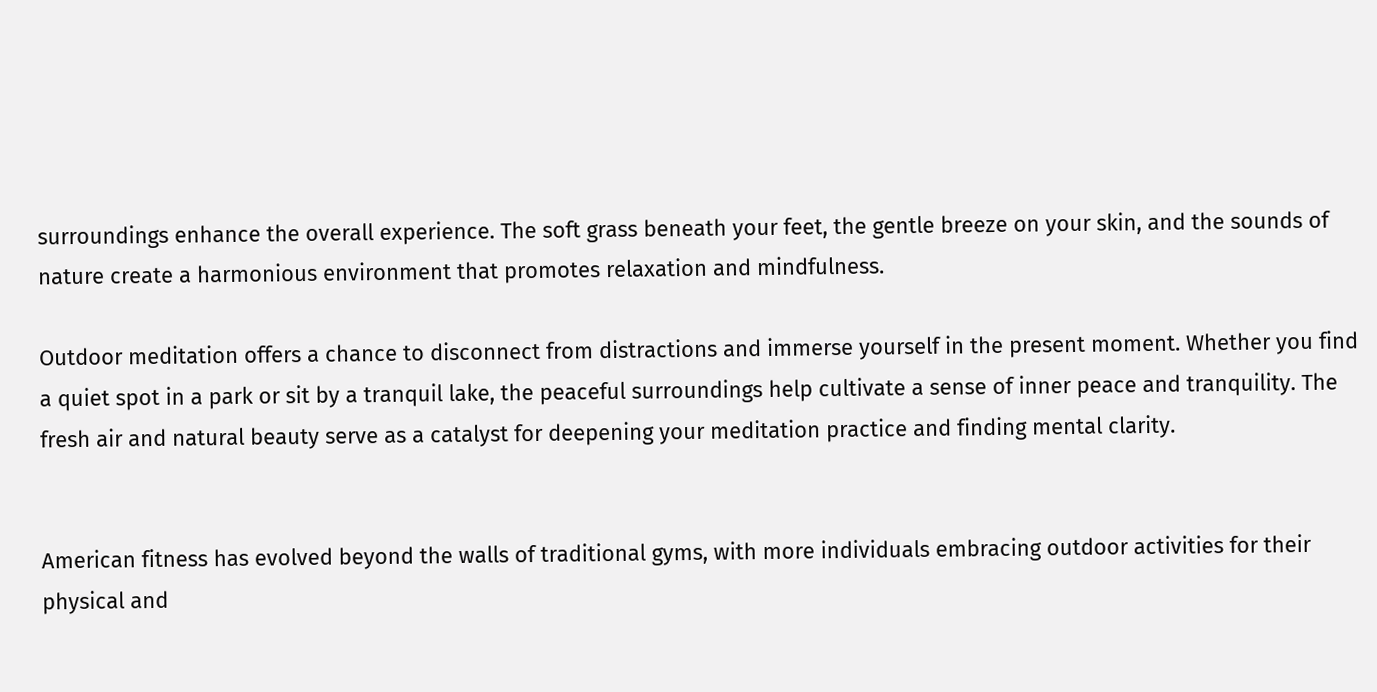surroundings enhance the overall experience. The soft grass beneath your feet, the gentle breeze on your skin, and the sounds of nature create a harmonious environment that promotes relaxation and mindfulness.

Outdoor meditation offers a chance to disconnect from distractions and immerse yourself in the present moment. Whether you find a quiet spot in a park or sit by a tranquil lake, the peaceful surroundings help cultivate a sense of inner peace and tranquility. The fresh air and natural beauty serve as a catalyst for deepening your meditation practice and finding mental clarity.


American fitness has evolved beyond the walls of traditional gyms, with more individuals embracing outdoor activities for their physical and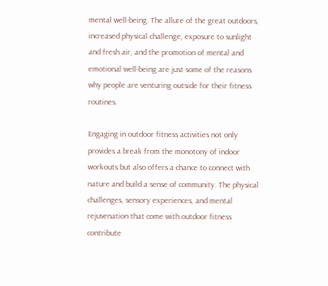mental well-being. The allure of the great outdoors, increased physical challenge, exposure to sunlight and fresh air, and the promotion of mental and emotional well-being are just some of the reasons why people are venturing outside for their fitness routines.

Engaging in outdoor fitness activities not only provides a break from the monotony of indoor workouts but also offers a chance to connect with nature and build a sense of community. The physical challenges, sensory experiences, and mental rejuvenation that come with outdoor fitness contribute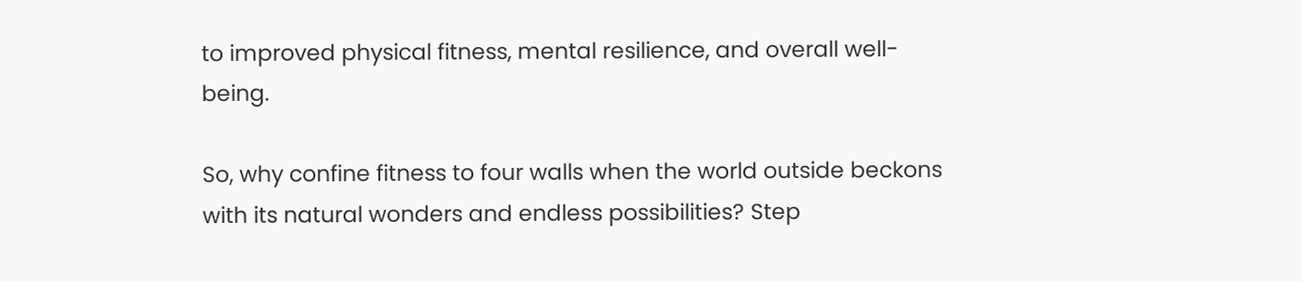to improved physical fitness, mental resilience, and overall well-being.

So, why confine fitness to four walls when the world outside beckons with its natural wonders and endless possibilities? Step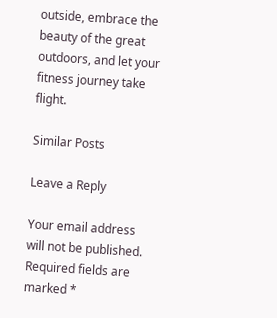outside, embrace the beauty of the great outdoors, and let your fitness journey take flight.

Similar Posts

Leave a Reply

Your email address will not be published. Required fields are marked *